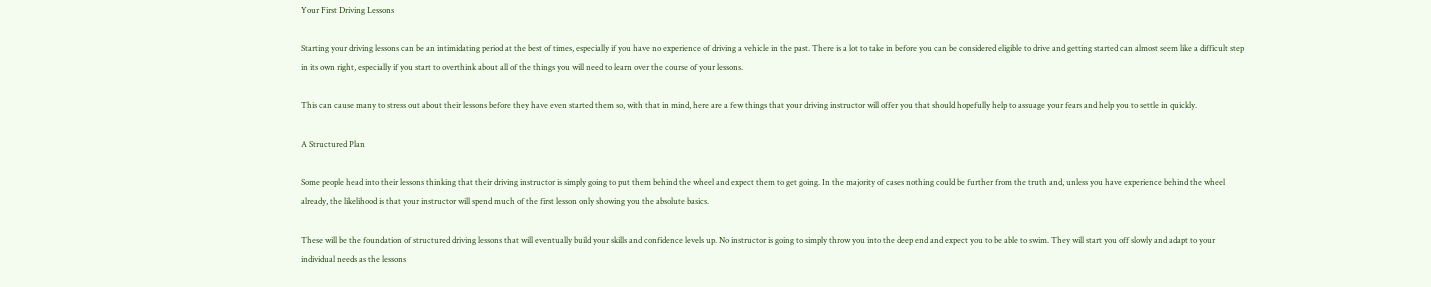Your First Driving Lessons

Starting your driving lessons can be an intimidating period at the best of times, especially if you have no experience of driving a vehicle in the past. There is a lot to take in before you can be considered eligible to drive and getting started can almost seem like a difficult step in its own right, especially if you start to overthink about all of the things you will need to learn over the course of your lessons.

This can cause many to stress out about their lessons before they have even started them so, with that in mind, here are a few things that your driving instructor will offer you that should hopefully help to assuage your fears and help you to settle in quickly.

A Structured Plan

Some people head into their lessons thinking that their driving instructor is simply going to put them behind the wheel and expect them to get going. In the majority of cases nothing could be further from the truth and, unless you have experience behind the wheel already, the likelihood is that your instructor will spend much of the first lesson only showing you the absolute basics.

These will be the foundation of structured driving lessons that will eventually build your skills and confidence levels up. No instructor is going to simply throw you into the deep end and expect you to be able to swim. They will start you off slowly and adapt to your individual needs as the lessons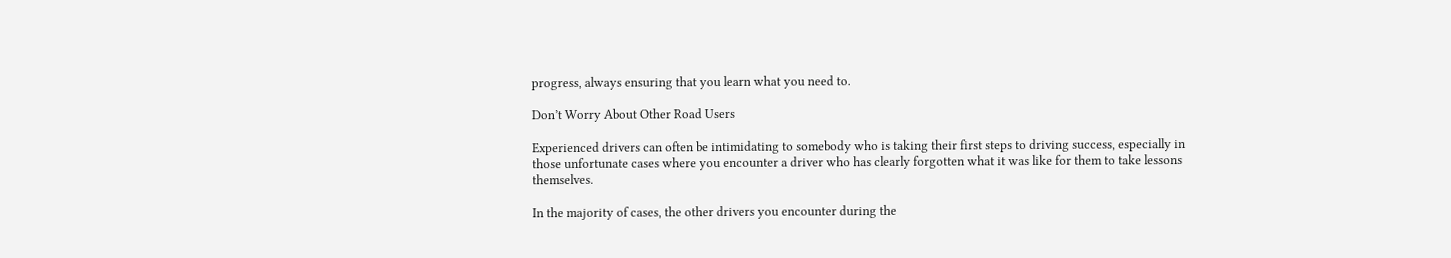progress, always ensuring that you learn what you need to.

Don’t Worry About Other Road Users

Experienced drivers can often be intimidating to somebody who is taking their first steps to driving success, especially in those unfortunate cases where you encounter a driver who has clearly forgotten what it was like for them to take lessons themselves.

In the majority of cases, the other drivers you encounter during the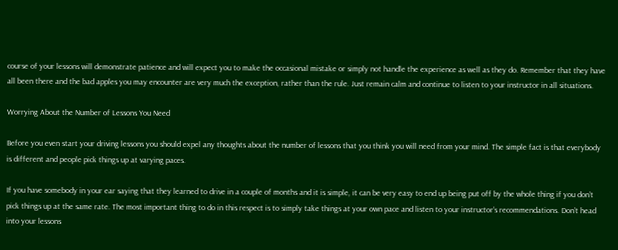course of your lessons will demonstrate patience and will expect you to make the occasional mistake or simply not handle the experience as well as they do. Remember that they have all been there and the bad apples you may encounter are very much the exception, rather than the rule. Just remain calm and continue to listen to your instructor in all situations.

Worrying About the Number of Lessons You Need

Before you even start your driving lessons you should expel any thoughts about the number of lessons that you think you will need from your mind. The simple fact is that everybody is different and people pick things up at varying paces.

If you have somebody in your ear saying that they learned to drive in a couple of months and it is simple, it can be very easy to end up being put off by the whole thing if you don’t pick things up at the same rate. The most important thing to do in this respect is to simply take things at your own pace and listen to your instructor’s recommendations. Don’t head into your lessons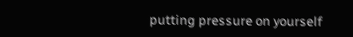putting pressure on yourself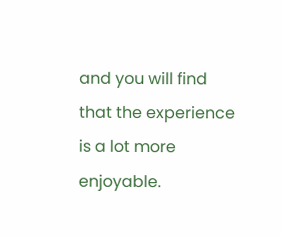and you will find that the experience is a lot more enjoyable.